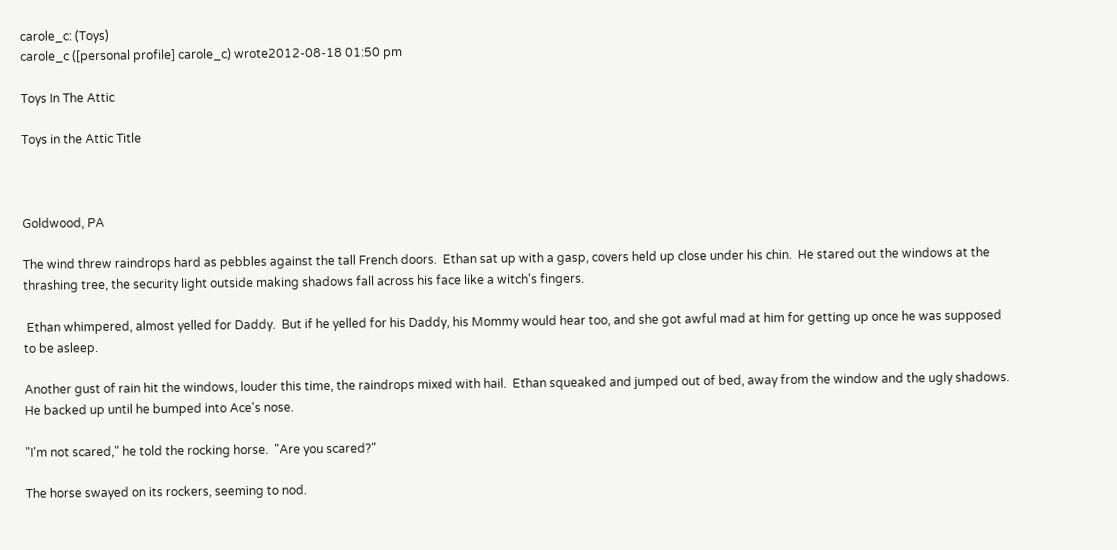carole_c: (Toys)
carole_c ([personal profile] carole_c) wrote2012-08-18 01:50 pm

Toys In The Attic

Toys in the Attic Title



Goldwood, PA

The wind threw raindrops hard as pebbles against the tall French doors.  Ethan sat up with a gasp, covers held up close under his chin.  He stared out the windows at the thrashing tree, the security light outside making shadows fall across his face like a witch's fingers.

 Ethan whimpered, almost yelled for Daddy.  But if he yelled for his Daddy, his Mommy would hear too, and she got awful mad at him for getting up once he was supposed to be asleep.

Another gust of rain hit the windows, louder this time, the raindrops mixed with hail.  Ethan squeaked and jumped out of bed, away from the window and the ugly shadows.  He backed up until he bumped into Ace's nose.

"I'm not scared," he told the rocking horse.  "Are you scared?"

The horse swayed on its rockers, seeming to nod.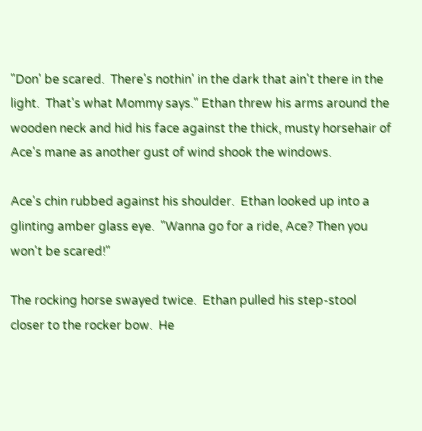"Don' be scared.  There's nothin' in the dark that ain't there in the light.  That's what Mommy says." Ethan threw his arms around the wooden neck and hid his face against the thick, musty horsehair of Ace's mane as another gust of wind shook the windows.

Ace's chin rubbed against his shoulder.  Ethan looked up into a glinting amber glass eye.  "Wanna go for a ride, Ace? Then you won't be scared!"

The rocking horse swayed twice.  Ethan pulled his step-stool closer to the rocker bow.  He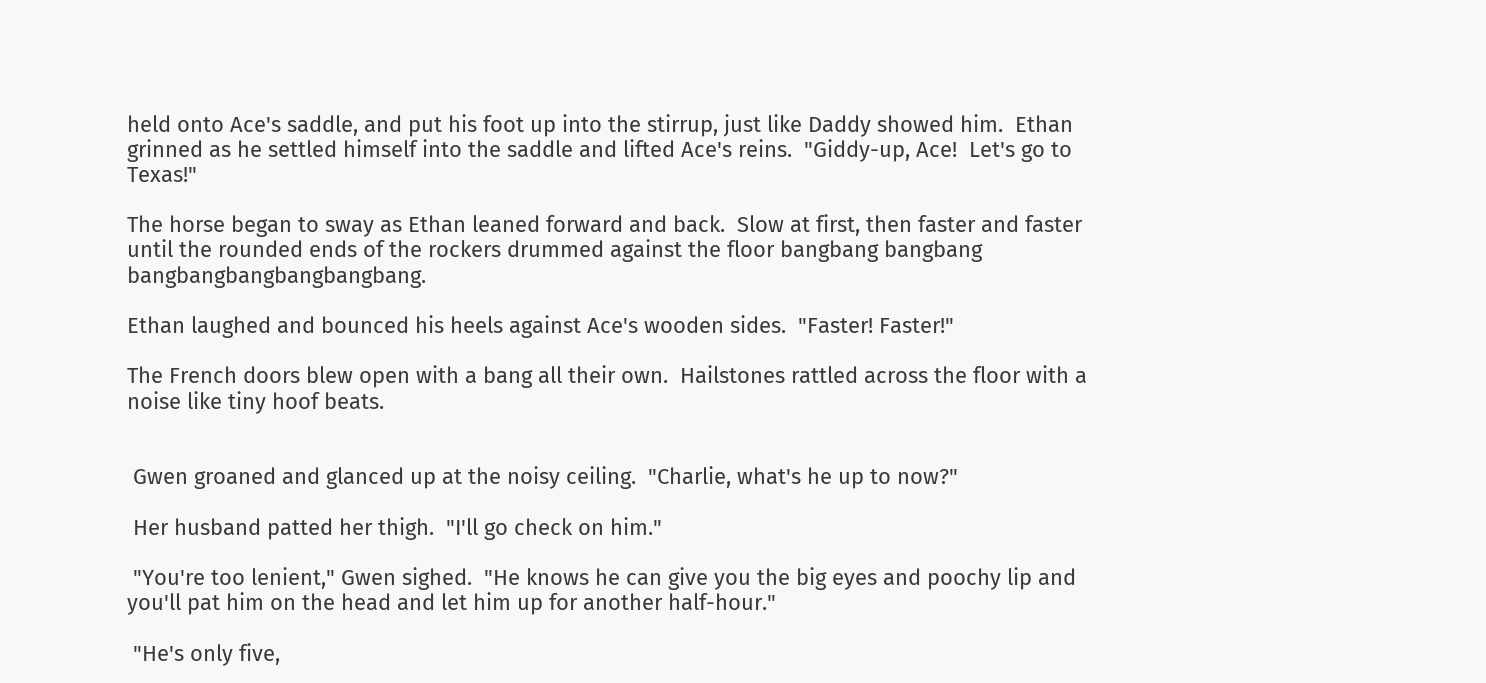held onto Ace's saddle, and put his foot up into the stirrup, just like Daddy showed him.  Ethan grinned as he settled himself into the saddle and lifted Ace's reins.  "Giddy-up, Ace!  Let's go to Texas!"

The horse began to sway as Ethan leaned forward and back.  Slow at first, then faster and faster until the rounded ends of the rockers drummed against the floor bangbang bangbang bangbangbangbangbangbang.

Ethan laughed and bounced his heels against Ace's wooden sides.  "Faster! Faster!"

The French doors blew open with a bang all their own.  Hailstones rattled across the floor with a noise like tiny hoof beats.


 Gwen groaned and glanced up at the noisy ceiling.  "Charlie, what's he up to now?"

 Her husband patted her thigh.  "I'll go check on him."

 "You're too lenient," Gwen sighed.  "He knows he can give you the big eyes and poochy lip and you'll pat him on the head and let him up for another half-hour."

 "He's only five,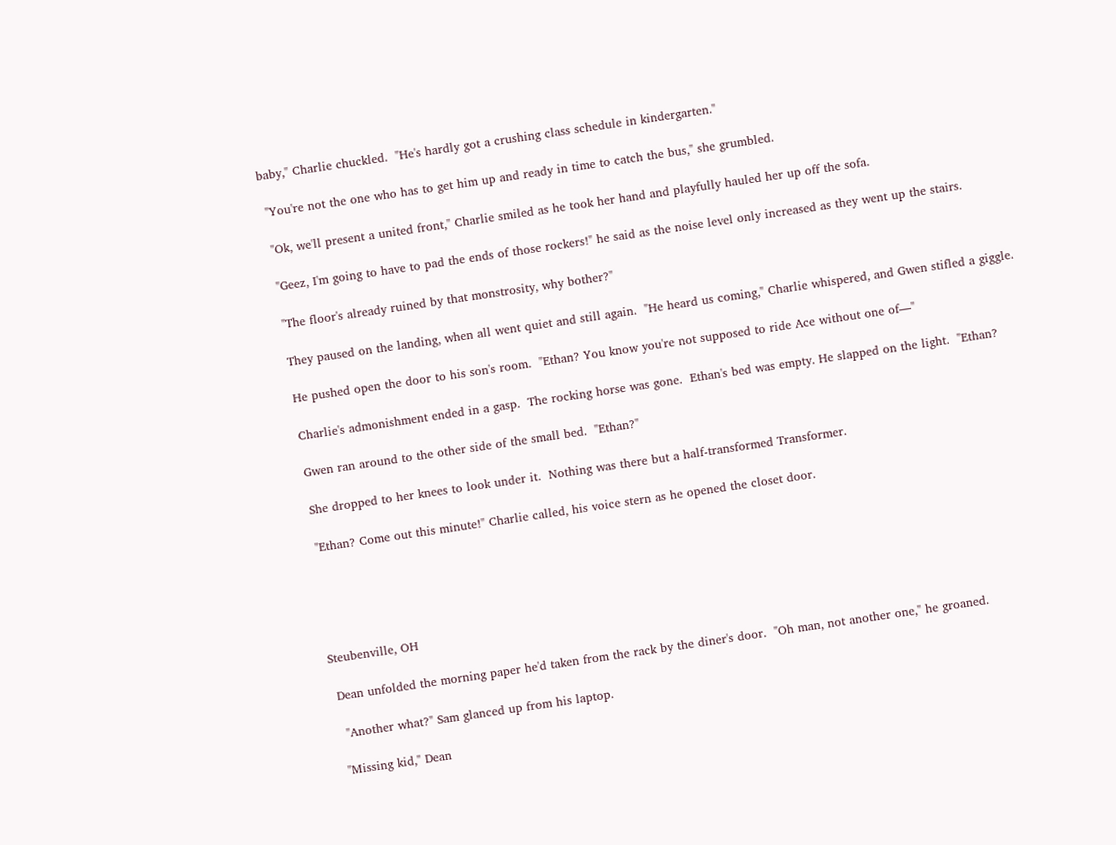baby," Charlie chuckled.  "He's hardly got a crushing class schedule in kindergarten."

 "You're not the one who has to get him up and ready in time to catch the bus," she grumbled.

 "Ok, we'll present a united front," Charlie smiled as he took her hand and playfully hauled her up off the sofa.

 "Geez, I'm going to have to pad the ends of those rockers!" he said as the noise level only increased as they went up the stairs.

 "The floor's already ruined by that monstrosity, why bother?"

 They paused on the landing, when all went quiet and still again.  "He heard us coming," Charlie whispered, and Gwen stifled a giggle.

 He pushed open the door to his son's room.  "Ethan? You know you're not supposed to ride Ace without one of—"

 Charlie's admonishment ended in a gasp.  The rocking horse was gone.  Ethan's bed was empty. He slapped on the light.  "Ethan?

 Gwen ran around to the other side of the small bed.  "Ethan?"

 She dropped to her knees to look under it.  Nothing was there but a half-transformed Transformer.

 "Ethan? Come out this minute!" Charlie called, his voice stern as he opened the closet door.





Steubenville, OH

 Dean unfolded the morning paper he'd taken from the rack by the diner's door.  "Oh man, not another one," he groaned.

  "Another what?" Sam glanced up from his laptop.

 "Missing kid," Dean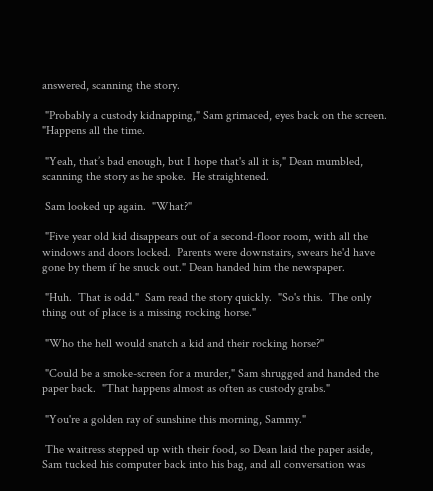answered, scanning the story.

 "Probably a custody kidnapping," Sam grimaced, eyes back on the screen.  "Happens all the time.

 "Yeah, that’s bad enough, but I hope that's all it is," Dean mumbled, scanning the story as he spoke.  He straightened.

 Sam looked up again.  "What?"

 "Five year old kid disappears out of a second-floor room, with all the windows and doors locked.  Parents were downstairs, swears he'd have gone by them if he snuck out." Dean handed him the newspaper.

 "Huh.  That is odd."  Sam read the story quickly.  "So's this.  The only thing out of place is a missing rocking horse."

 "Who the hell would snatch a kid and their rocking horse?"

 "Could be a smoke-screen for a murder," Sam shrugged and handed the paper back.  "That happens almost as often as custody grabs."

 "You're a golden ray of sunshine this morning, Sammy."

 The waitress stepped up with their food, so Dean laid the paper aside, Sam tucked his computer back into his bag, and all conversation was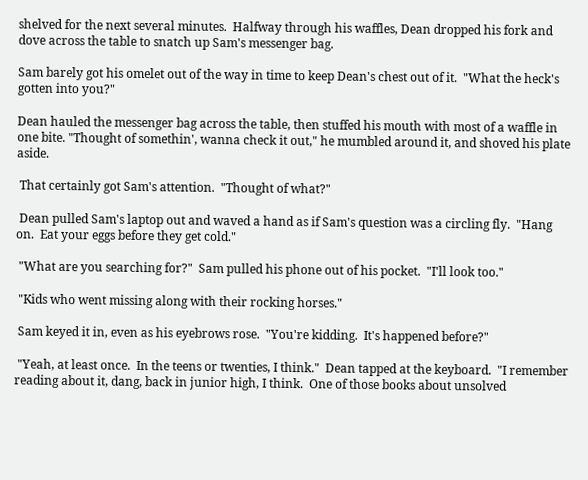shelved for the next several minutes.  Halfway through his waffles, Dean dropped his fork and dove across the table to snatch up Sam's messenger bag.

Sam barely got his omelet out of the way in time to keep Dean's chest out of it.  "What the heck's gotten into you?"

Dean hauled the messenger bag across the table, then stuffed his mouth with most of a waffle in one bite. "Thought of somethin', wanna check it out," he mumbled around it, and shoved his plate aside.

 That certainly got Sam's attention.  "Thought of what?"

 Dean pulled Sam's laptop out and waved a hand as if Sam's question was a circling fly.  "Hang on.  Eat your eggs before they get cold."

 "What are you searching for?"  Sam pulled his phone out of his pocket.  "I'll look too."

 "Kids who went missing along with their rocking horses."

 Sam keyed it in, even as his eyebrows rose.  "You're kidding.  It's happened before?"

 "Yeah, at least once.  In the teens or twenties, I think."  Dean tapped at the keyboard.  "I remember reading about it, dang, back in junior high, I think.  One of those books about unsolved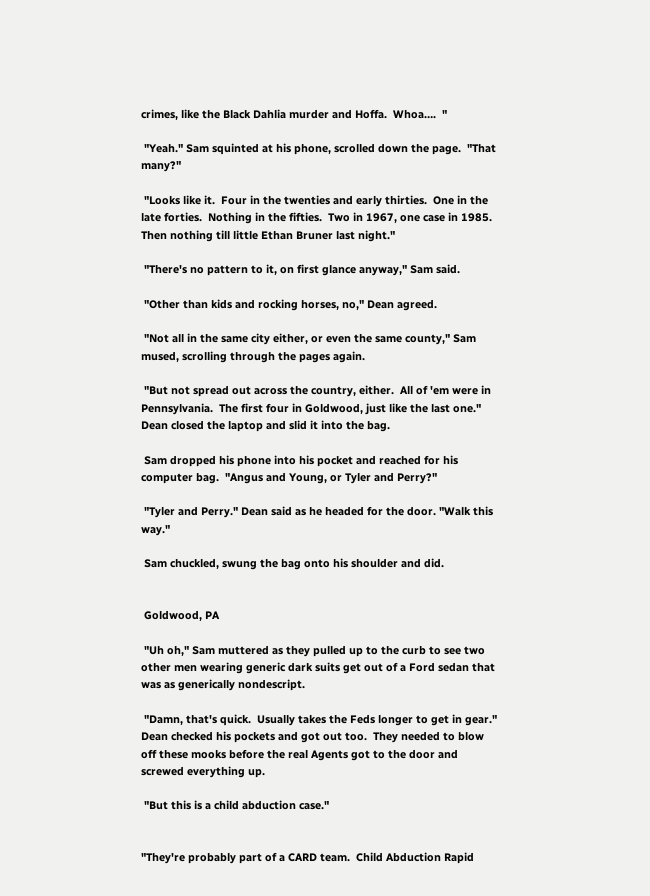crimes, like the Black Dahlia murder and Hoffa.  Whoa….  "

 "Yeah." Sam squinted at his phone, scrolled down the page.  "That many?"

 "Looks like it.  Four in the twenties and early thirties.  One in the late forties.  Nothing in the fifties.  Two in 1967, one case in 1985.  Then nothing till little Ethan Bruner last night."

 "There's no pattern to it, on first glance anyway," Sam said.

 "Other than kids and rocking horses, no," Dean agreed.

 "Not all in the same city either, or even the same county," Sam mused, scrolling through the pages again.

 "But not spread out across the country, either.  All of 'em were in Pennsylvania.  The first four in Goldwood, just like the last one." Dean closed the laptop and slid it into the bag.

 Sam dropped his phone into his pocket and reached for his computer bag.  "Angus and Young, or Tyler and Perry?"

 "Tyler and Perry." Dean said as he headed for the door. "Walk this way."

 Sam chuckled, swung the bag onto his shoulder and did.


 Goldwood, PA

 "Uh oh," Sam muttered as they pulled up to the curb to see two other men wearing generic dark suits get out of a Ford sedan that was as generically nondescript.

 "Damn, that's quick.  Usually takes the Feds longer to get in gear." Dean checked his pockets and got out too.  They needed to blow off these mooks before the real Agents got to the door and screwed everything up.

 "But this is a child abduction case."


"They're probably part of a CARD team.  Child Abduction Rapid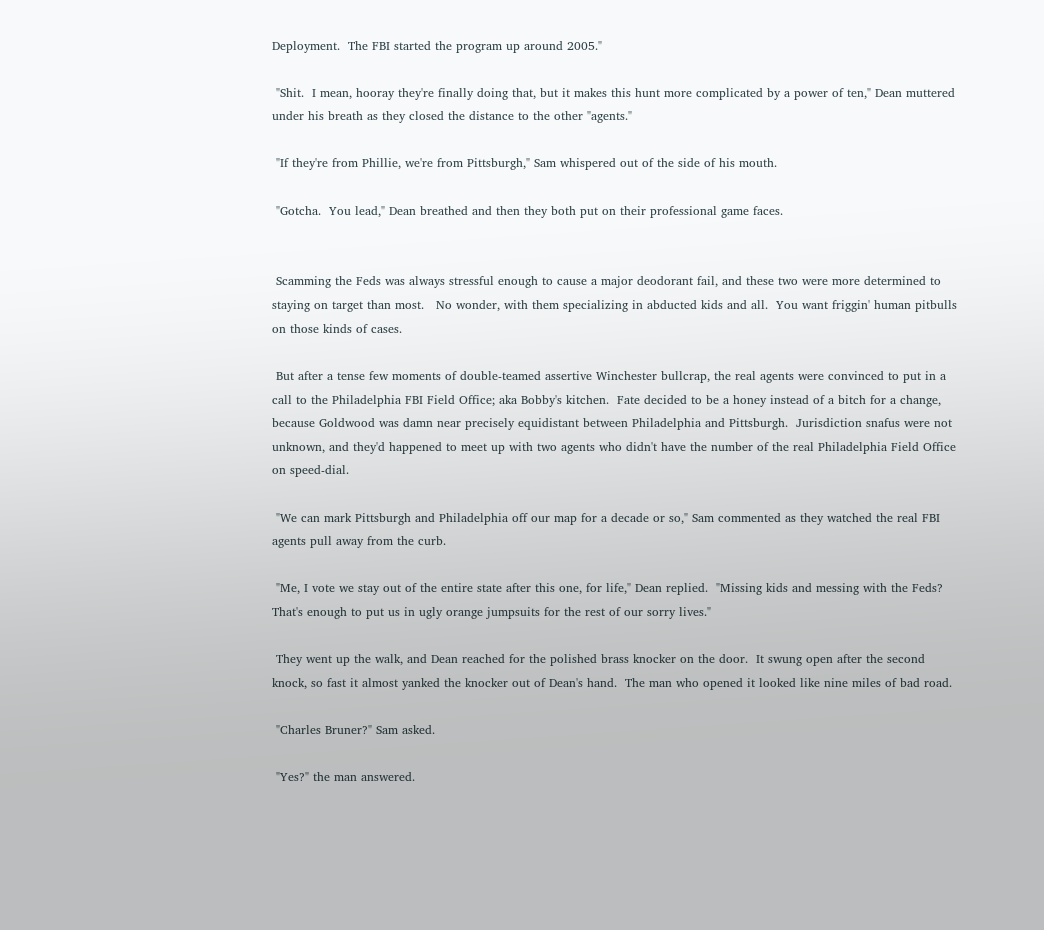Deployment.  The FBI started the program up around 2005."

 "Shit.  I mean, hooray they're finally doing that, but it makes this hunt more complicated by a power of ten," Dean muttered under his breath as they closed the distance to the other "agents."

 "If they're from Phillie, we're from Pittsburgh," Sam whispered out of the side of his mouth.

 "Gotcha.  You lead," Dean breathed and then they both put on their professional game faces.


 Scamming the Feds was always stressful enough to cause a major deodorant fail, and these two were more determined to staying on target than most.   No wonder, with them specializing in abducted kids and all.  You want friggin' human pitbulls on those kinds of cases.

 But after a tense few moments of double-teamed assertive Winchester bullcrap, the real agents were convinced to put in a call to the Philadelphia FBI Field Office; aka Bobby's kitchen.  Fate decided to be a honey instead of a bitch for a change, because Goldwood was damn near precisely equidistant between Philadelphia and Pittsburgh.  Jurisdiction snafus were not unknown, and they'd happened to meet up with two agents who didn't have the number of the real Philadelphia Field Office on speed-dial.

 "We can mark Pittsburgh and Philadelphia off our map for a decade or so," Sam commented as they watched the real FBI agents pull away from the curb.

 "Me, I vote we stay out of the entire state after this one, for life," Dean replied.  "Missing kids and messing with the Feds?  That's enough to put us in ugly orange jumpsuits for the rest of our sorry lives."

 They went up the walk, and Dean reached for the polished brass knocker on the door.  It swung open after the second knock, so fast it almost yanked the knocker out of Dean's hand.  The man who opened it looked like nine miles of bad road.

 "Charles Bruner?" Sam asked.

 "Yes?" the man answered.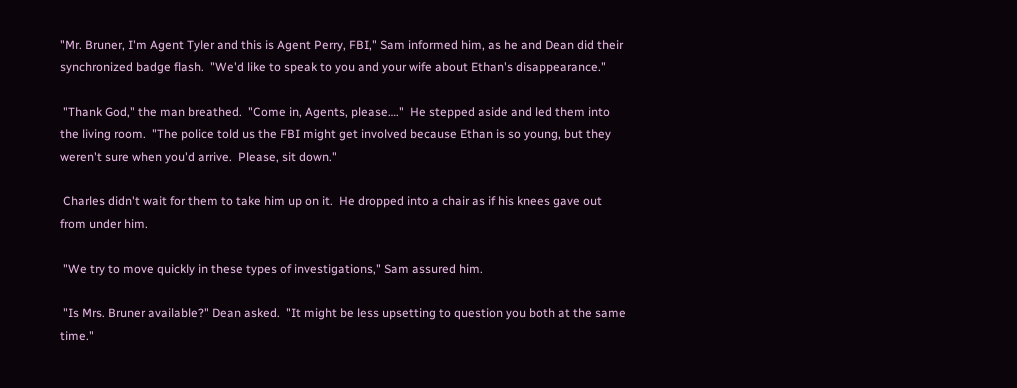"Mr. Bruner, I'm Agent Tyler and this is Agent Perry, FBI," Sam informed him, as he and Dean did their synchronized badge flash.  "We'd like to speak to you and your wife about Ethan's disappearance."

 "Thank God," the man breathed.  "Come in, Agents, please…."  He stepped aside and led them into the living room.  "The police told us the FBI might get involved because Ethan is so young, but they weren't sure when you'd arrive.  Please, sit down."

 Charles didn't wait for them to take him up on it.  He dropped into a chair as if his knees gave out from under him.

 "We try to move quickly in these types of investigations," Sam assured him.

 "Is Mrs. Bruner available?" Dean asked.  "It might be less upsetting to question you both at the same time."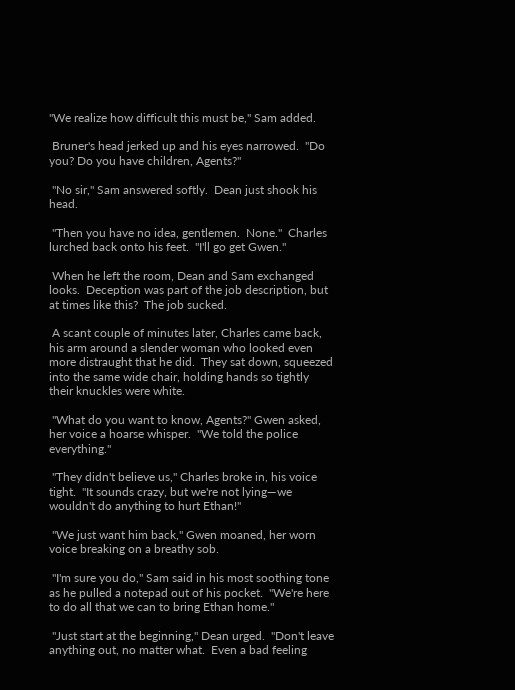"We realize how difficult this must be," Sam added.

 Bruner's head jerked up and his eyes narrowed.  "Do you? Do you have children, Agents?"

 "No sir," Sam answered softly.  Dean just shook his head.

 "Then you have no idea, gentlemen.  None."  Charles lurched back onto his feet.  "I'll go get Gwen."

 When he left the room, Dean and Sam exchanged looks.  Deception was part of the job description, but at times like this?  The job sucked.

 A scant couple of minutes later, Charles came back, his arm around a slender woman who looked even more distraught that he did.  They sat down, squeezed into the same wide chair, holding hands so tightly their knuckles were white.

 "What do you want to know, Agents?" Gwen asked, her voice a hoarse whisper.  "We told the police everything."

 "They didn't believe us," Charles broke in, his voice tight.  "It sounds crazy, but we're not lying—we wouldn't do anything to hurt Ethan!"

 "We just want him back," Gwen moaned, her worn voice breaking on a breathy sob.

 "I'm sure you do," Sam said in his most soothing tone as he pulled a notepad out of his pocket.  "We're here to do all that we can to bring Ethan home."

 "Just start at the beginning," Dean urged.  "Don't leave anything out, no matter what.  Even a bad feeling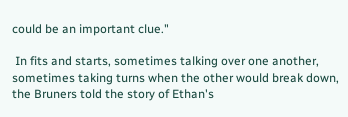could be an important clue."

 In fits and starts, sometimes talking over one another, sometimes taking turns when the other would break down, the Bruners told the story of Ethan's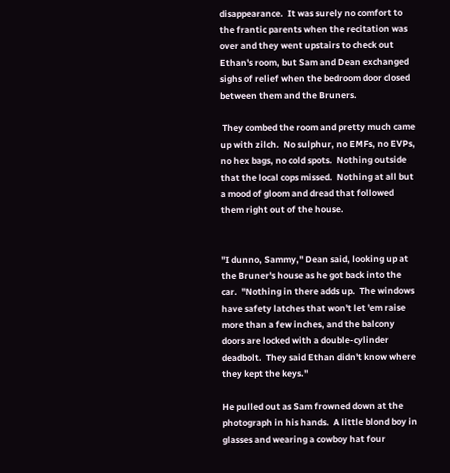disappearance.  It was surely no comfort to the frantic parents when the recitation was over and they went upstairs to check out Ethan's room, but Sam and Dean exchanged sighs of relief when the bedroom door closed between them and the Bruners.

 They combed the room and pretty much came up with zilch.  No sulphur, no EMFs, no EVPs, no hex bags, no cold spots.  Nothing outside that the local cops missed.  Nothing at all but a mood of gloom and dread that followed them right out of the house.


"I dunno, Sammy," Dean said, looking up at the Bruner's house as he got back into the car.  "Nothing in there adds up.  The windows have safety latches that won't let 'em raise more than a few inches, and the balcony doors are locked with a double-cylinder deadbolt.  They said Ethan didn't know where they kept the keys."

He pulled out as Sam frowned down at the photograph in his hands.  A little blond boy in glasses and wearing a cowboy hat four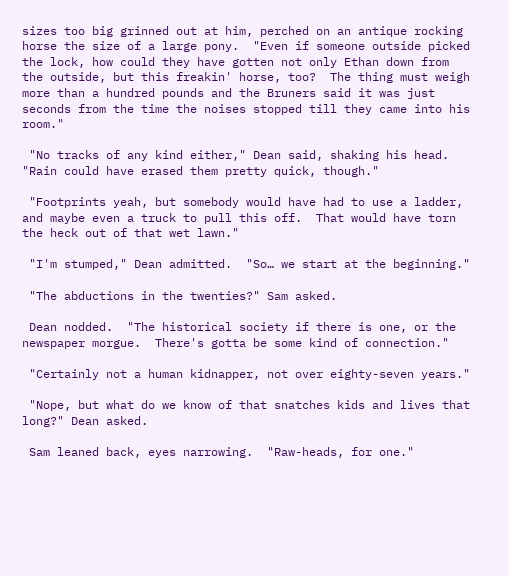sizes too big grinned out at him, perched on an antique rocking horse the size of a large pony.  "Even if someone outside picked the lock, how could they have gotten not only Ethan down from the outside, but this freakin' horse, too?  The thing must weigh more than a hundred pounds and the Bruners said it was just seconds from the time the noises stopped till they came into his room."

 "No tracks of any kind either," Dean said, shaking his head.  "Rain could have erased them pretty quick, though."

 "Footprints yeah, but somebody would have had to use a ladder, and maybe even a truck to pull this off.  That would have torn the heck out of that wet lawn."

 "I'm stumped," Dean admitted.  "So… we start at the beginning."

 "The abductions in the twenties?" Sam asked.

 Dean nodded.  "The historical society if there is one, or the newspaper morgue.  There's gotta be some kind of connection."

 "Certainly not a human kidnapper, not over eighty-seven years."

 "Nope, but what do we know of that snatches kids and lives that long?" Dean asked.

 Sam leaned back, eyes narrowing.  "Raw-heads, for one."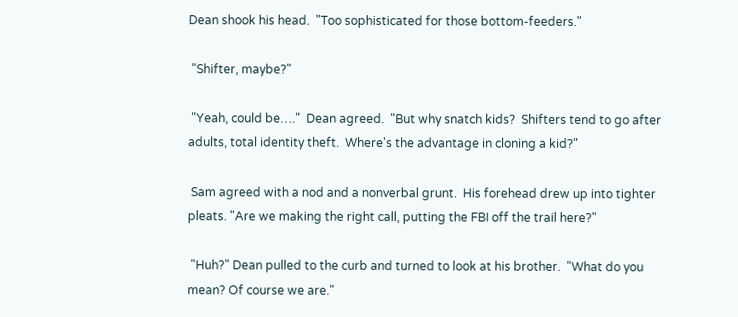Dean shook his head.  "Too sophisticated for those bottom-feeders."

 "Shifter, maybe?"

 "Yeah, could be…."  Dean agreed.  "But why snatch kids?  Shifters tend to go after adults, total identity theft.  Where's the advantage in cloning a kid?"

 Sam agreed with a nod and a nonverbal grunt.  His forehead drew up into tighter pleats. "Are we making the right call, putting the FBI off the trail here?"

 "Huh?" Dean pulled to the curb and turned to look at his brother.  "What do you mean? Of course we are."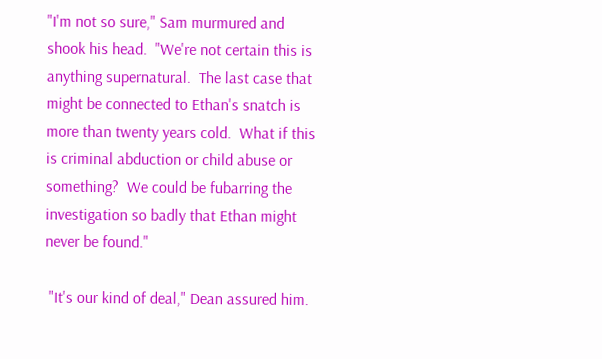"I'm not so sure," Sam murmured and shook his head.  "We're not certain this is anything supernatural.  The last case that might be connected to Ethan's snatch is more than twenty years cold.  What if this is criminal abduction or child abuse or something?  We could be fubarring the investigation so badly that Ethan might never be found."

 "It's our kind of deal," Dean assured him.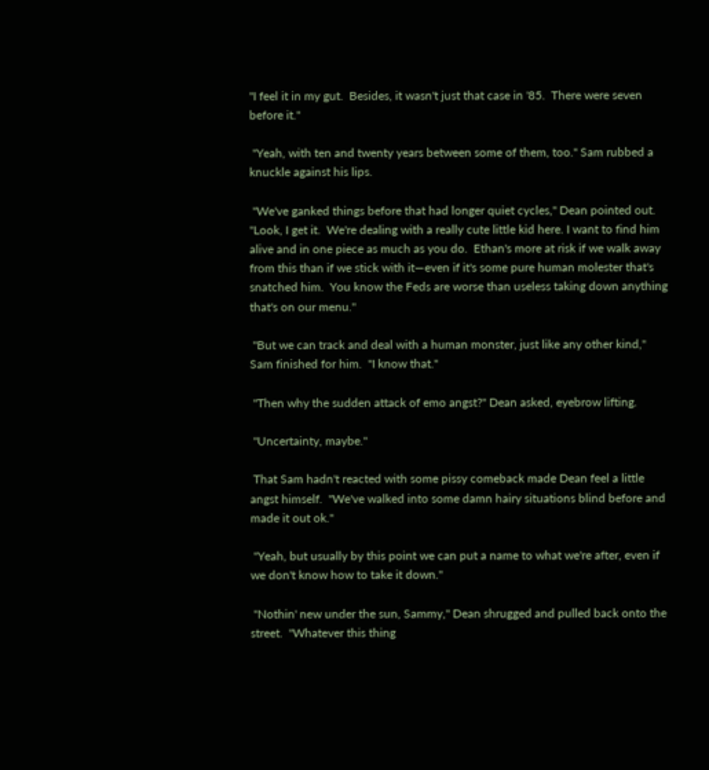"I feel it in my gut.  Besides, it wasn't just that case in '85.  There were seven before it."

 "Yeah, with ten and twenty years between some of them, too." Sam rubbed a knuckle against his lips.

 "We've ganked things before that had longer quiet cycles," Dean pointed out.  "Look, I get it.  We're dealing with a really cute little kid here. I want to find him alive and in one piece as much as you do.  Ethan's more at risk if we walk away from this than if we stick with it—even if it's some pure human molester that's snatched him.  You know the Feds are worse than useless taking down anything that's on our menu."

 "But we can track and deal with a human monster, just like any other kind," Sam finished for him.  "I know that."

 "Then why the sudden attack of emo angst?" Dean asked, eyebrow lifting.

 "Uncertainty, maybe."

 That Sam hadn't reacted with some pissy comeback made Dean feel a little angst himself.  "We've walked into some damn hairy situations blind before and made it out ok."

 "Yeah, but usually by this point we can put a name to what we're after, even if we don't know how to take it down."

 "Nothin' new under the sun, Sammy," Dean shrugged and pulled back onto the street.  "Whatever this thing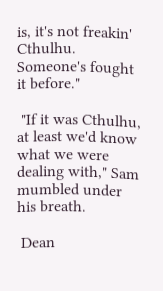is, it's not freakin' Cthulhu.  Someone's fought it before."

 "If it was Cthulhu, at least we'd know what we were dealing with," Sam mumbled under his breath.

 Dean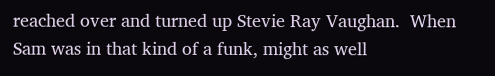reached over and turned up Stevie Ray Vaughan.  When Sam was in that kind of a funk, might as well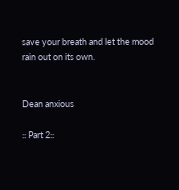save your breath and let the mood rain out on its own.


Dean anxious

:: Part 2::